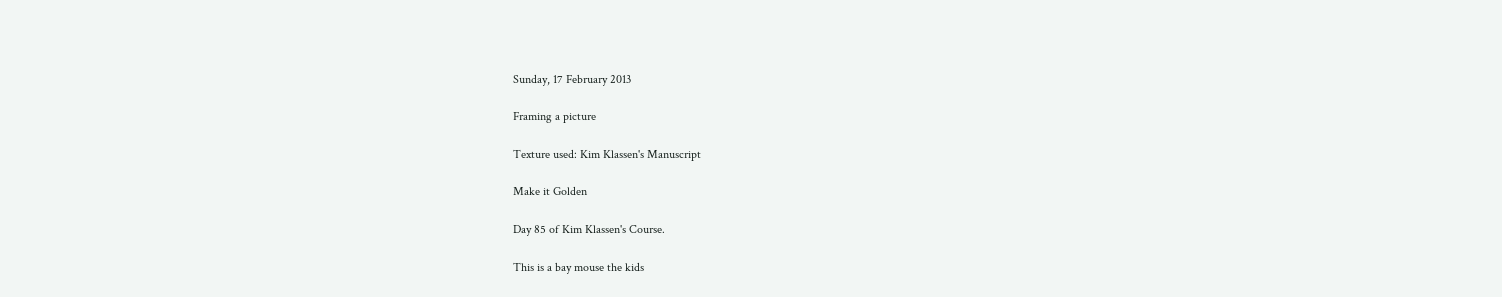Sunday, 17 February 2013

Framing a picture

Texture used: Kim Klassen's Manuscript

Make it Golden

Day 85 of Kim Klassen's Course.

This is a bay mouse the kids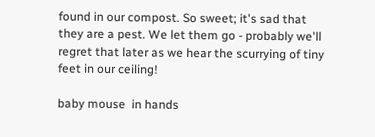found in our compost. So sweet; it's sad that they are a pest. We let them go - probably we'll regret that later as we hear the scurrying of tiny feet in our ceiling!

baby mouse  in hands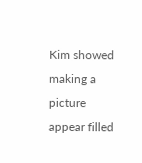Kim showed making a picture appear filled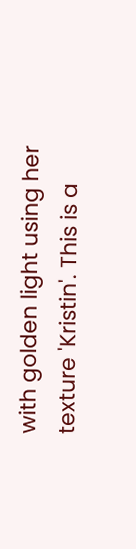with golden light using her texture 'Kristin'. This is a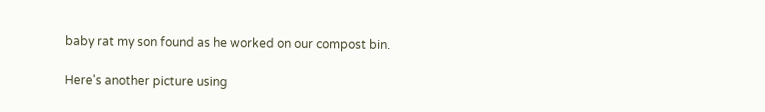baby rat my son found as he worked on our compost bin.

Here's another picture using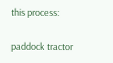this process:

paddock tractor